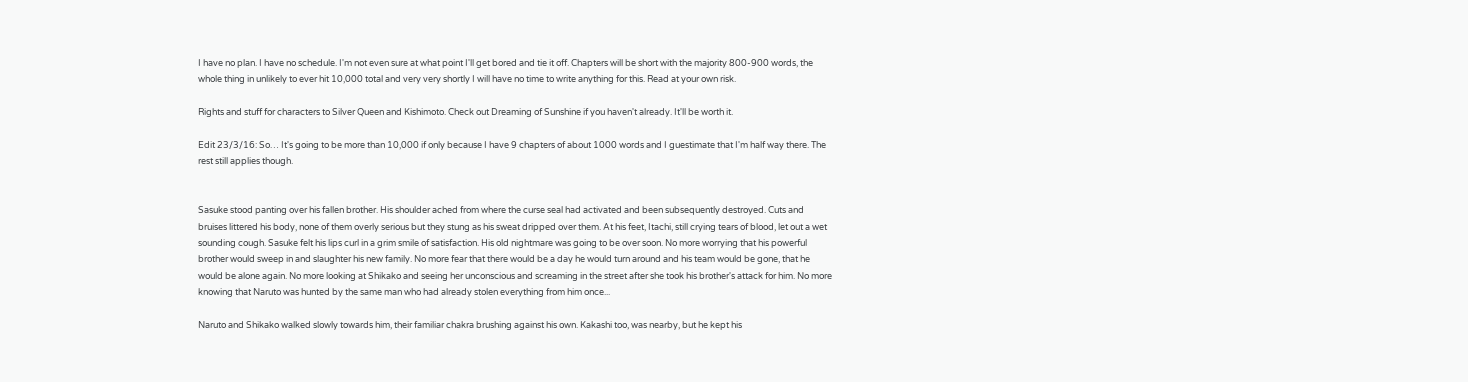I have no plan. I have no schedule. I'm not even sure at what point I'll get bored and tie it off. Chapters will be short with the majority 800-900 words, the whole thing in unlikely to ever hit 10,000 total and very very shortly I will have no time to write anything for this. Read at your own risk.

Rights and stuff for characters to Silver Queen and Kishimoto. Check out Dreaming of Sunshine if you haven't already. It'll be worth it.

Edit 23/3/16: So… It's going to be more than 10,000 if only because I have 9 chapters of about 1000 words and I guestimate that I'm half way there. The rest still applies though.


Sasuke stood panting over his fallen brother. His shoulder ached from where the curse seal had activated and been subsequently destroyed. Cuts and bruises littered his body, none of them overly serious but they stung as his sweat dripped over them. At his feet, Itachi, still crying tears of blood, let out a wet sounding cough. Sasuke felt his lips curl in a grim smile of satisfaction. His old nightmare was going to be over soon. No more worrying that his powerful brother would sweep in and slaughter his new family. No more fear that there would be a day he would turn around and his team would be gone, that he would be alone again. No more looking at Shikako and seeing her unconscious and screaming in the street after she took his brother's attack for him. No more knowing that Naruto was hunted by the same man who had already stolen everything from him once...

Naruto and Shikako walked slowly towards him, their familiar chakra brushing against his own. Kakashi too, was nearby, but he kept his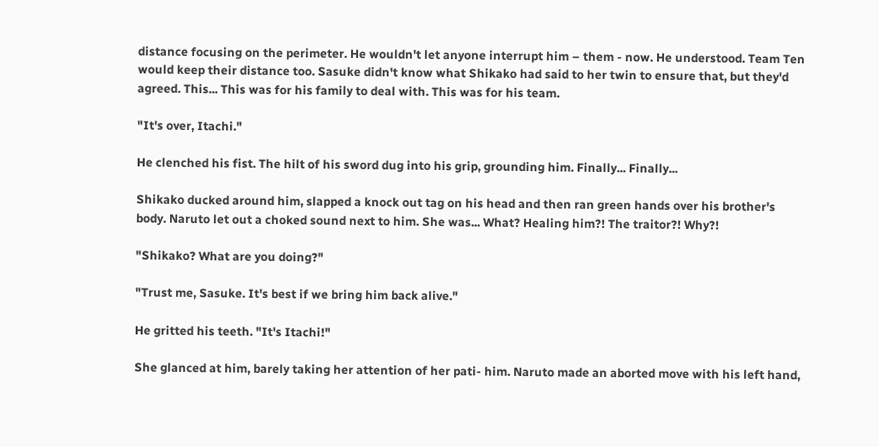distance focusing on the perimeter. He wouldn't let anyone interrupt him – them - now. He understood. Team Ten would keep their distance too. Sasuke didn't know what Shikako had said to her twin to ensure that, but they'd agreed. This... This was for his family to deal with. This was for his team.

"It's over, Itachi."

He clenched his fist. The hilt of his sword dug into his grip, grounding him. Finally... Finally...

Shikako ducked around him, slapped a knock out tag on his head and then ran green hands over his brother's body. Naruto let out a choked sound next to him. She was... What? Healing him?! The traitor?! Why?!

"Shikako? What are you doing?"

"Trust me, Sasuke. It's best if we bring him back alive."

He gritted his teeth. "It's Itachi!"

She glanced at him, barely taking her attention of her pati- him. Naruto made an aborted move with his left hand,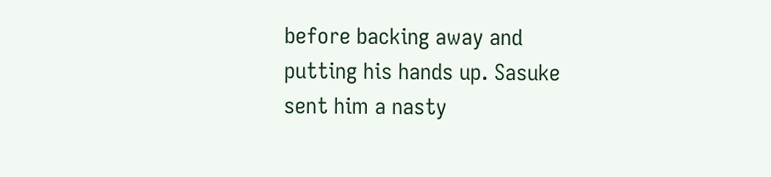before backing away and putting his hands up. Sasuke sent him a nasty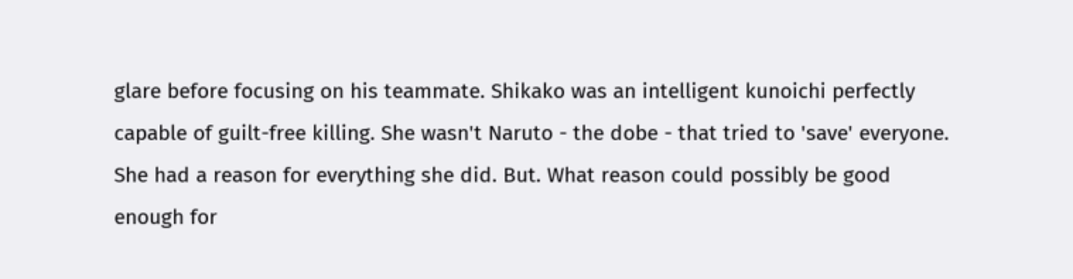glare before focusing on his teammate. Shikako was an intelligent kunoichi perfectly capable of guilt-free killing. She wasn't Naruto - the dobe - that tried to 'save' everyone. She had a reason for everything she did. But. What reason could possibly be good enough for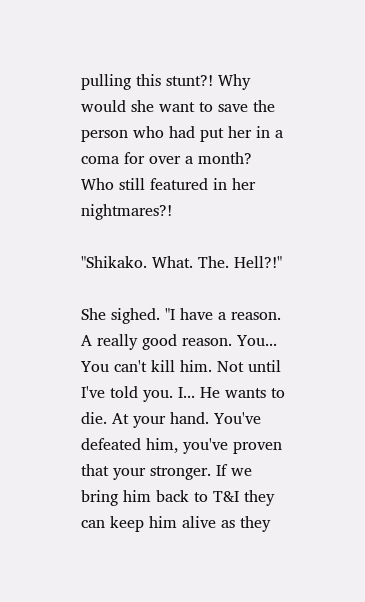pulling this stunt?! Why would she want to save the person who had put her in a coma for over a month? Who still featured in her nightmares?!

"Shikako. What. The. Hell?!"

She sighed. "I have a reason. A really good reason. You... You can't kill him. Not until I've told you. I... He wants to die. At your hand. You've defeated him, you've proven that your stronger. If we bring him back to T&I they can keep him alive as they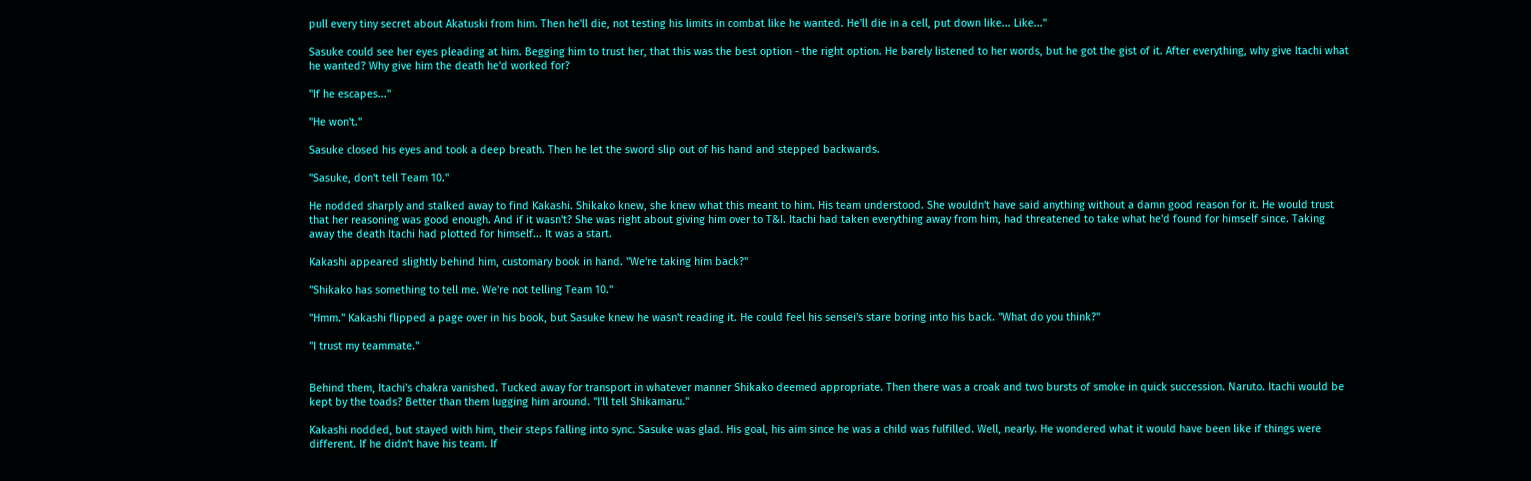pull every tiny secret about Akatuski from him. Then he'll die, not testing his limits in combat like he wanted. He'll die in a cell, put down like... Like..."

Sasuke could see her eyes pleading at him. Begging him to trust her, that this was the best option - the right option. He barely listened to her words, but he got the gist of it. After everything, why give Itachi what he wanted? Why give him the death he'd worked for?

"If he escapes..."

"He won't."

Sasuke closed his eyes and took a deep breath. Then he let the sword slip out of his hand and stepped backwards.

"Sasuke, don't tell Team 10."

He nodded sharply and stalked away to find Kakashi. Shikako knew, she knew what this meant to him. His team understood. She wouldn't have said anything without a damn good reason for it. He would trust that her reasoning was good enough. And if it wasn't? She was right about giving him over to T&I. Itachi had taken everything away from him, had threatened to take what he'd found for himself since. Taking away the death Itachi had plotted for himself... It was a start.

Kakashi appeared slightly behind him, customary book in hand. "We're taking him back?"

"Shikako has something to tell me. We're not telling Team 10."

"Hmm." Kakashi flipped a page over in his book, but Sasuke knew he wasn't reading it. He could feel his sensei's stare boring into his back. "What do you think?"

"I trust my teammate."


Behind them, Itachi's chakra vanished. Tucked away for transport in whatever manner Shikako deemed appropriate. Then there was a croak and two bursts of smoke in quick succession. Naruto. Itachi would be kept by the toads? Better than them lugging him around. "I'll tell Shikamaru."

Kakashi nodded, but stayed with him, their steps falling into sync. Sasuke was glad. His goal, his aim since he was a child was fulfilled. Well, nearly. He wondered what it would have been like if things were different. If he didn't have his team. If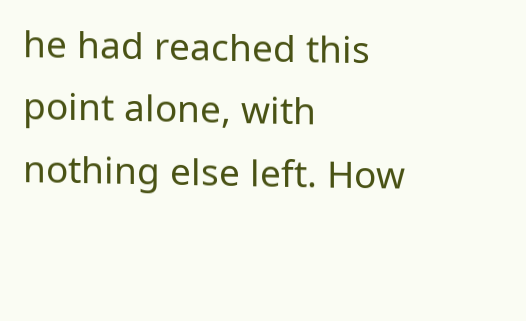he had reached this point alone, with nothing else left. How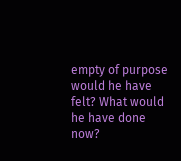empty of purpose would he have felt? What would he have done now?